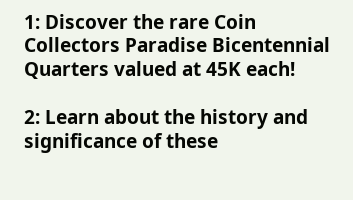1: Discover the rare Coin Collectors Paradise Bicentennial Quarters valued at 45K each!

2: Learn about the history and significance of these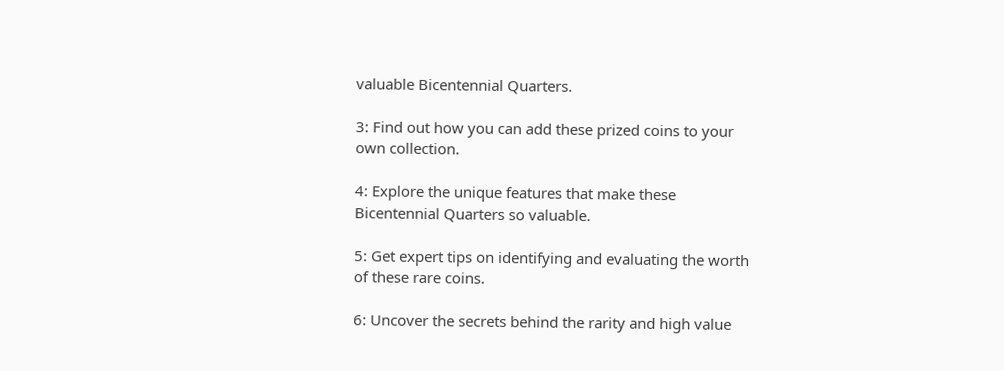valuable Bicentennial Quarters.

3: Find out how you can add these prized coins to your own collection.

4: Explore the unique features that make these Bicentennial Quarters so valuable.

5: Get expert tips on identifying and evaluating the worth of these rare coins.

6: Uncover the secrets behind the rarity and high value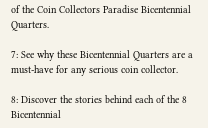of the Coin Collectors Paradise Bicentennial Quarters.

7: See why these Bicentennial Quarters are a must-have for any serious coin collector.

8: Discover the stories behind each of the 8 Bicentennial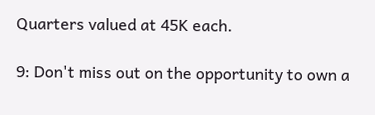Quarters valued at 45K each.

9: Don't miss out on the opportunity to own a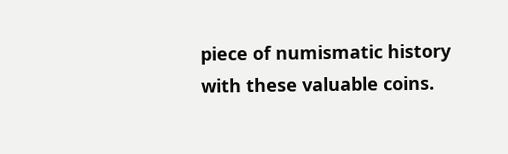piece of numismatic history with these valuable coins.